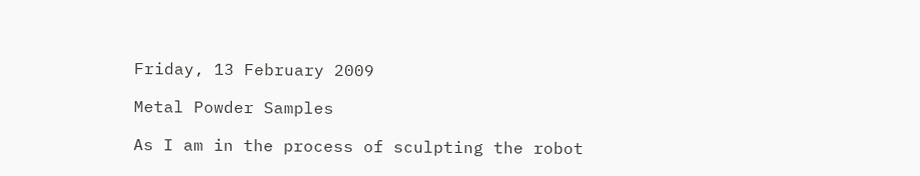Friday, 13 February 2009

Metal Powder Samples

As I am in the process of sculpting the robot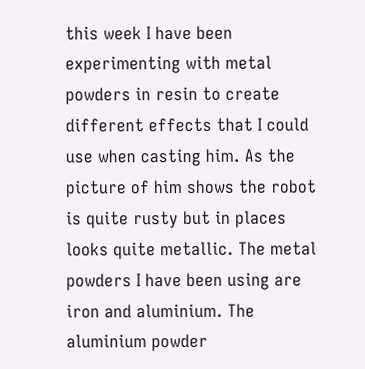this week I have been experimenting with metal powders in resin to create different effects that I could use when casting him. As the picture of him shows the robot is quite rusty but in places looks quite metallic. The metal powders I have been using are iron and aluminium. The aluminium powder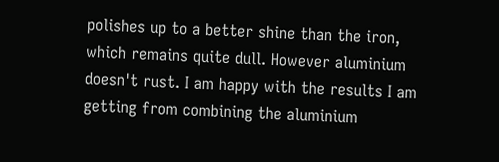polishes up to a better shine than the iron, which remains quite dull. However aluminium doesn't rust. I am happy with the results I am getting from combining the aluminium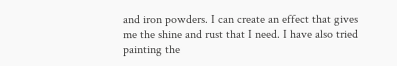and iron powders. I can create an effect that gives me the shine and rust that I need. I have also tried painting the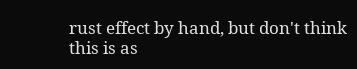rust effect by hand, but don't think this is as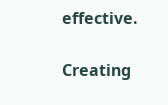effective.

Creating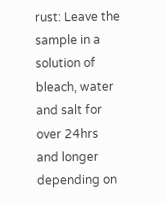rust: Leave the sample in a solution of bleach, water and salt for over 24hrs and longer depending on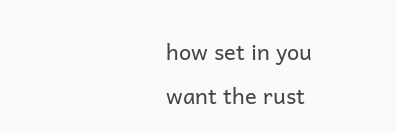how set in you want the rust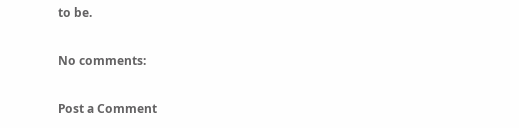to be.

No comments:

Post a Comment